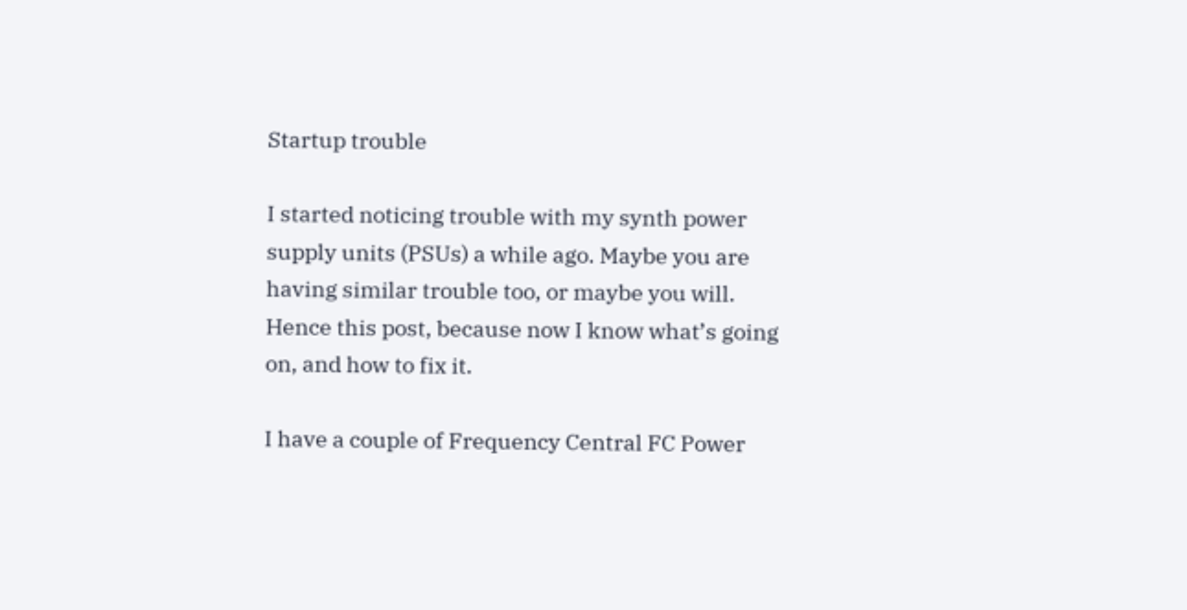Startup trouble

I started noticing trouble with my synth power supply units (PSUs) a while ago. Maybe you are having similar trouble too, or maybe you will. Hence this post, because now I know what’s going on, and how to fix it.

I have a couple of Frequency Central FC Power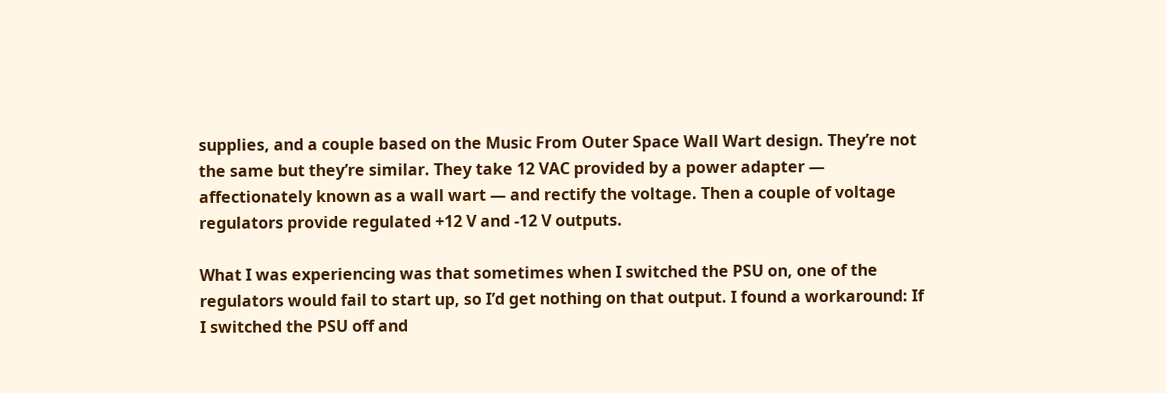supplies, and a couple based on the Music From Outer Space Wall Wart design. They’re not the same but they’re similar. They take 12 VAC provided by a power adapter — affectionately known as a wall wart — and rectify the voltage. Then a couple of voltage regulators provide regulated +12 V and -12 V outputs.

What I was experiencing was that sometimes when I switched the PSU on, one of the regulators would fail to start up, so I’d get nothing on that output. I found a workaround: If I switched the PSU off and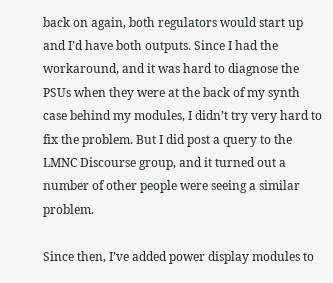back on again, both regulators would start up and I’d have both outputs. Since I had the workaround, and it was hard to diagnose the PSUs when they were at the back of my synth case behind my modules, I didn’t try very hard to fix the problem. But I did post a query to the LMNC Discourse group, and it turned out a number of other people were seeing a similar problem.

Since then, I’ve added power display modules to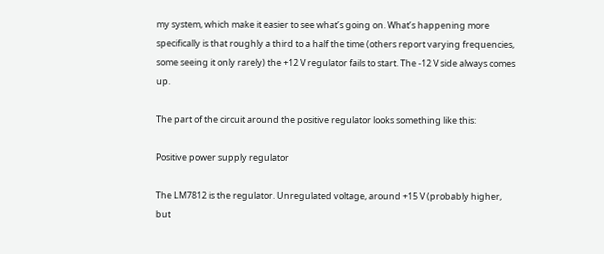my system, which make it easier to see what’s going on. What’s happening more specifically is that roughly a third to a half the time (others report varying frequencies, some seeing it only rarely) the +12 V regulator fails to start. The -12 V side always comes up.

The part of the circuit around the positive regulator looks something like this:

Positive power supply regulator

The LM7812 is the regulator. Unregulated voltage, around +15 V (probably higher, but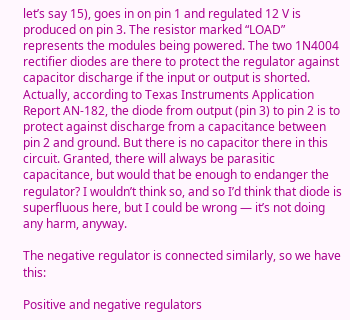let’s say 15), goes in on pin 1 and regulated 12 V is produced on pin 3. The resistor marked “LOAD” represents the modules being powered. The two 1N4004 rectifier diodes are there to protect the regulator against capacitor discharge if the input or output is shorted. Actually, according to Texas Instruments Application Report AN-182, the diode from output (pin 3) to pin 2 is to protect against discharge from a capacitance between pin 2 and ground. But there is no capacitor there in this circuit. Granted, there will always be parasitic capacitance, but would that be enough to endanger the regulator? I wouldn’t think so, and so I’d think that diode is superfluous here, but I could be wrong — it’s not doing any harm, anyway.

The negative regulator is connected similarly, so we have this:

Positive and negative regulators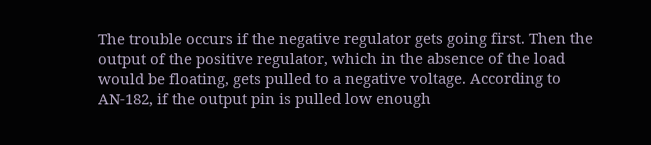The trouble occurs if the negative regulator gets going first. Then the output of the positive regulator, which in the absence of the load would be floating, gets pulled to a negative voltage. According to AN-182, if the output pin is pulled low enough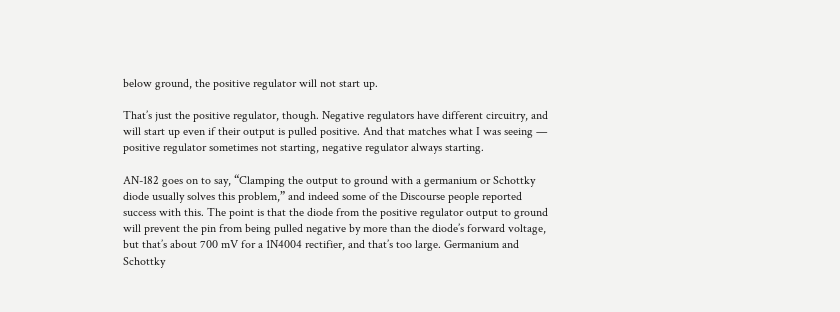below ground, the positive regulator will not start up.

That’s just the positive regulator, though. Negative regulators have different circuitry, and will start up even if their output is pulled positive. And that matches what I was seeing — positive regulator sometimes not starting, negative regulator always starting.

AN-182 goes on to say, “Clamping the output to ground with a germanium or Schottky diode usually solves this problem,” and indeed some of the Discourse people reported success with this. The point is that the diode from the positive regulator output to ground will prevent the pin from being pulled negative by more than the diode’s forward voltage, but that’s about 700 mV for a 1N4004 rectifier, and that’s too large. Germanium and Schottky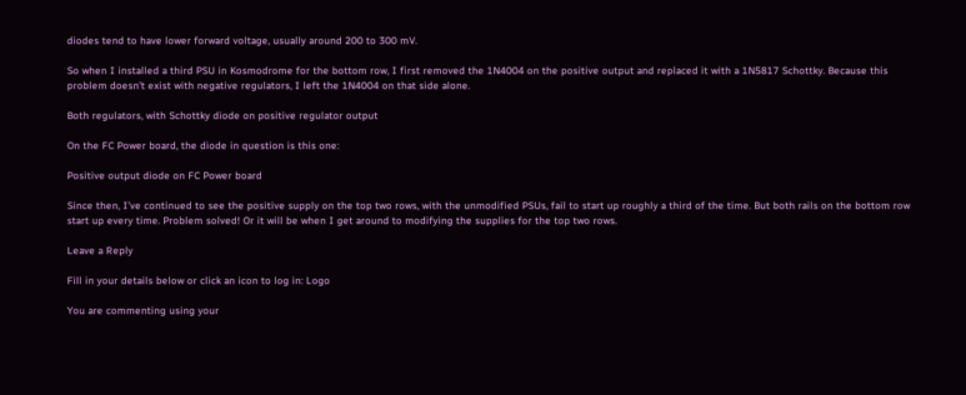diodes tend to have lower forward voltage, usually around 200 to 300 mV.

So when I installed a third PSU in Kosmodrome for the bottom row, I first removed the 1N4004 on the positive output and replaced it with a 1N5817 Schottky. Because this problem doesn’t exist with negative regulators, I left the 1N4004 on that side alone.

Both regulators, with Schottky diode on positive regulator output

On the FC Power board, the diode in question is this one:

Positive output diode on FC Power board

Since then, I’ve continued to see the positive supply on the top two rows, with the unmodified PSUs, fail to start up roughly a third of the time. But both rails on the bottom row start up every time. Problem solved! Or it will be when I get around to modifying the supplies for the top two rows.

Leave a Reply

Fill in your details below or click an icon to log in: Logo

You are commenting using your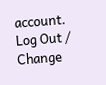account. Log Out /  Change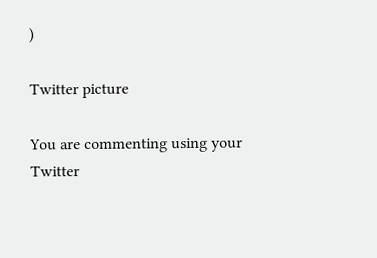)

Twitter picture

You are commenting using your Twitter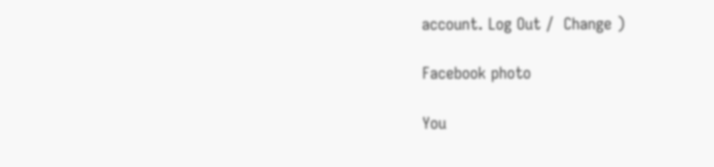account. Log Out /  Change )

Facebook photo

You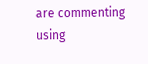are commenting using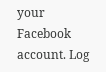your Facebook account. Log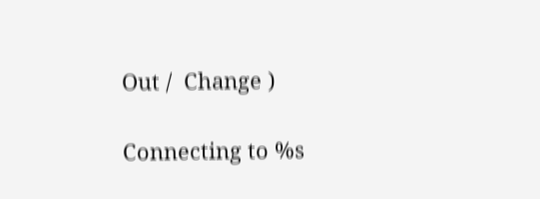Out /  Change )

Connecting to %s